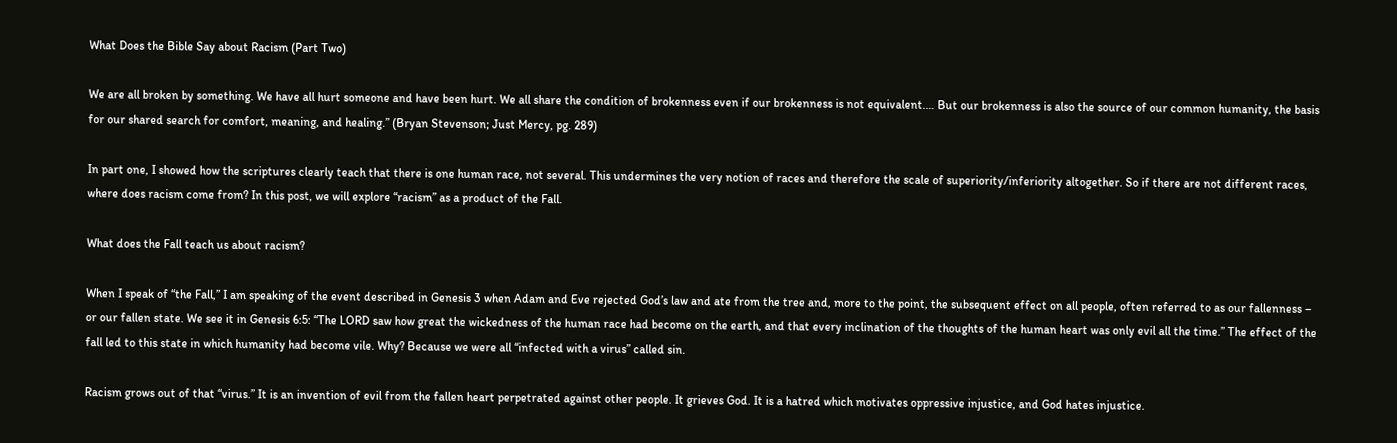What Does the Bible Say about Racism (Part Two)

We are all broken by something. We have all hurt someone and have been hurt. We all share the condition of brokenness even if our brokenness is not equivalent.… But our brokenness is also the source of our common humanity, the basis for our shared search for comfort, meaning, and healing.” (Bryan Stevenson; Just Mercy, pg. 289)

In part one, I showed how the scriptures clearly teach that there is one human race, not several. This undermines the very notion of races and therefore the scale of superiority/inferiority altogether. So if there are not different races, where does racism come from? In this post, we will explore “racism” as a product of the Fall.

What does the Fall teach us about racism?

When I speak of “the Fall,” I am speaking of the event described in Genesis 3 when Adam and Eve rejected God’s law and ate from the tree and, more to the point, the subsequent effect on all people, often referred to as our fallenness – or our fallen state. We see it in Genesis 6:5: “The LORD saw how great the wickedness of the human race had become on the earth, and that every inclination of the thoughts of the human heart was only evil all the time.” The effect of the fall led to this state in which humanity had become vile. Why? Because we were all “infected with a virus” called sin.

Racism grows out of that “virus.” It is an invention of evil from the fallen heart perpetrated against other people. It grieves God. It is a hatred which motivates oppressive injustice, and God hates injustice.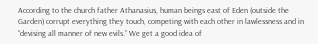According to the church father Athanasius, human beings east of Eden (outside the Garden) corrupt everything they touch, competing with each other in lawlessness and in “devising all manner of new evils.” We get a good idea of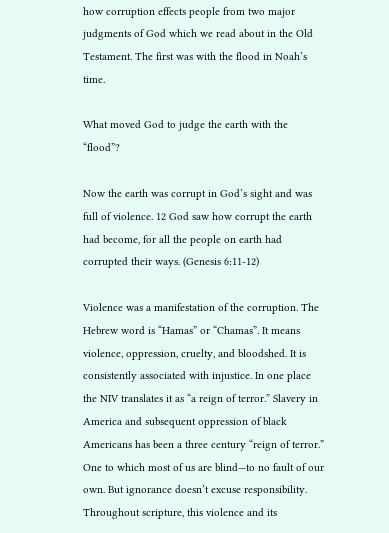how corruption effects people from two major judgments of God which we read about in the Old Testament. The first was with the flood in Noah’s time.

What moved God to judge the earth with the “flood”?

Now the earth was corrupt in God’s sight and was full of violence. 12 God saw how corrupt the earth had become, for all the people on earth had corrupted their ways. (Genesis 6:11-12)

Violence was a manifestation of the corruption. The Hebrew word is “Hamas” or “Chamas”. It means violence, oppression, cruelty, and bloodshed. It is consistently associated with injustice. In one place the NIV translates it as “a reign of terror.” Slavery in America and subsequent oppression of black Americans has been a three century “reign of terror.” One to which most of us are blind—to no fault of our own. But ignorance doesn’t excuse responsibility. Throughout scripture, this violence and its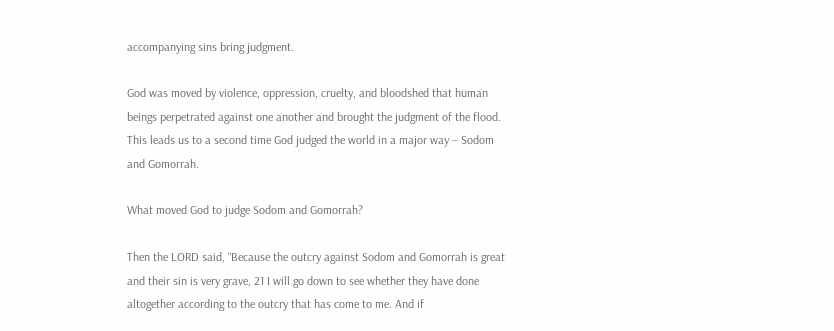accompanying sins bring judgment.

God was moved by violence, oppression, cruelty, and bloodshed that human beings perpetrated against one another and brought the judgment of the flood. This leads us to a second time God judged the world in a major way – Sodom and Gomorrah.

What moved God to judge Sodom and Gomorrah?

Then the LORD said, “Because the outcry against Sodom and Gomorrah is great and their sin is very grave, 21 I will go down to see whether they have done altogether according to the outcry that has come to me. And if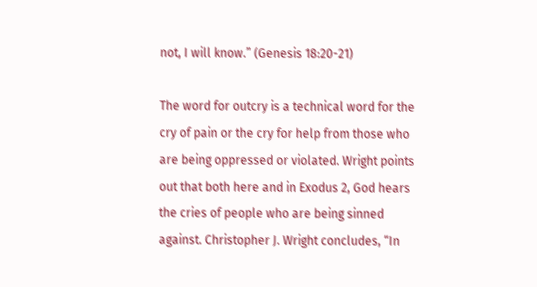not, I will know.” (Genesis 18:20-21)

The word for outcry is a technical word for the cry of pain or the cry for help from those who are being oppressed or violated. Wright points out that both here and in Exodus 2, God hears the cries of people who are being sinned against. Christopher J. Wright concludes, “In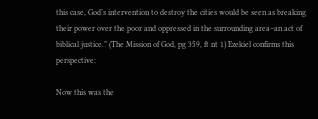this case, God’s intervention to destroy the cities would be seen as breaking their power over the poor and oppressed in the surrounding area–an act of biblical justice.” (The Mission of God, pg 359, ft nt 1) Ezekiel confirms this perspective:

Now this was the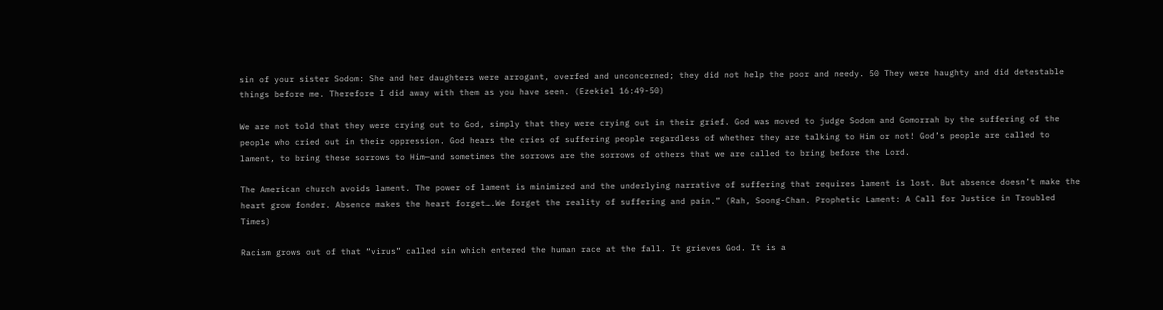sin of your sister Sodom: She and her daughters were arrogant, overfed and unconcerned; they did not help the poor and needy. 50 They were haughty and did detestable things before me. Therefore I did away with them as you have seen. (Ezekiel 16:49-50)

We are not told that they were crying out to God, simply that they were crying out in their grief. God was moved to judge Sodom and Gomorrah by the suffering of the people who cried out in their oppression. God hears the cries of suffering people regardless of whether they are talking to Him or not! God’s people are called to lament, to bring these sorrows to Him—and sometimes the sorrows are the sorrows of others that we are called to bring before the Lord.

The American church avoids lament. The power of lament is minimized and the underlying narrative of suffering that requires lament is lost. But absence doesn’t make the heart grow fonder. Absence makes the heart forget….We forget the reality of suffering and pain.” (Rah, Soong-Chan. Prophetic Lament: A Call for Justice in Troubled Times)

Racism grows out of that “virus” called sin which entered the human race at the fall. It grieves God. It is a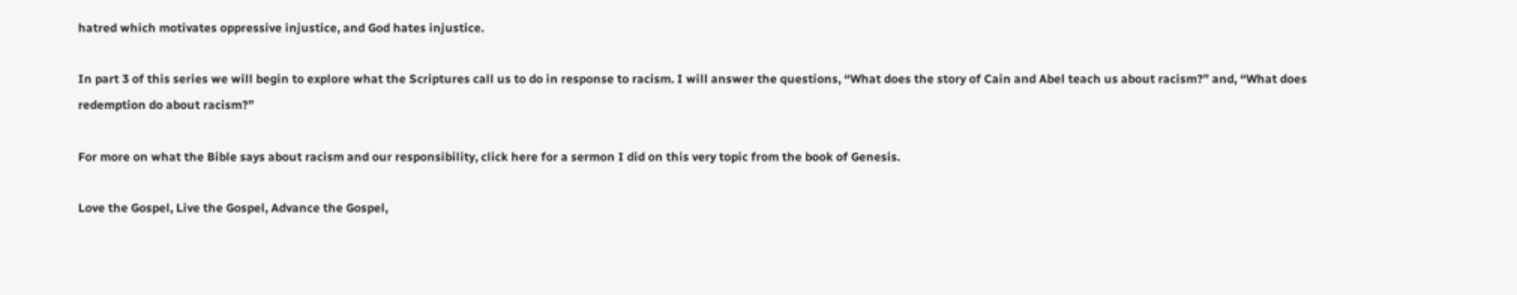hatred which motivates oppressive injustice, and God hates injustice.

In part 3 of this series we will begin to explore what the Scriptures call us to do in response to racism. I will answer the questions, “What does the story of Cain and Abel teach us about racism?” and, “What does redemption do about racism?”

For more on what the Bible says about racism and our responsibility, click here for a sermon I did on this very topic from the book of Genesis.

Love the Gospel, Live the Gospel, Advance the Gospel,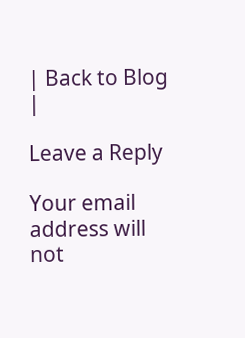| Back to Blog |

Leave a Reply

Your email address will not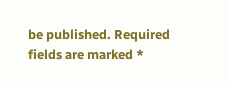be published. Required fields are marked *